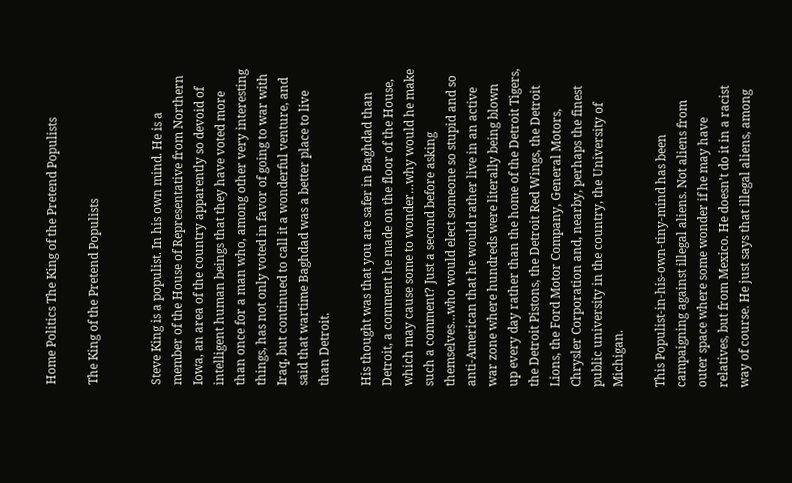Home Politics The King of the Pretend Populists

The King of the Pretend Populists


Steve King is a populist. In his own mind. He is a member of the House of Representative from Northern Iowa, an area of the country apparently so devoid of intelligent human beings that they have voted more than once for a man who, among other very interesting things, has not only voted in favor of going to war with Iraq, but continued to call it a wonderful venture, and said that wartime Baghdad was a better place to live than Detroit.

His thought was that you are safer in Baghdad than Detroit, a comment he made on the floor of the House, which may cause some to wonder…why would he make such a comment? Just a second before asking themselves…who would elect someone so stupid and so anti-American that he would rather live in an active war zone where hundreds were literally being blown up every day rather than the home of the Detroit Tigers, the Detroit Pistons, the Detroit Red Wings, the Detroit Lions, the Ford Motor Company, General Motors, Chrysler Corporation and, nearby, perhaps the finest public university in the country, the University of Michigan.

This Populist-in-his-own-tiny-mind has been campaigning against illegal aliens. Not aliens from outer space where some wonder if he may have relatives, but from Mexico. He doesn’t do it in a racist way of course. He just says that illegal aliens, among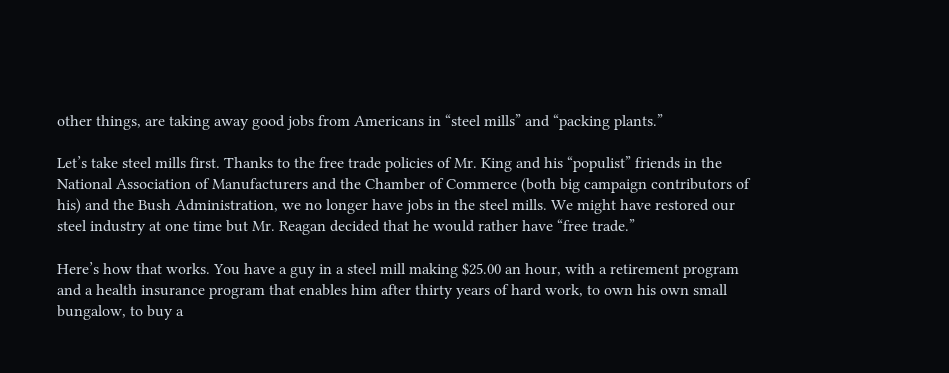other things, are taking away good jobs from Americans in “steel mills” and “packing plants.”

Let’s take steel mills first. Thanks to the free trade policies of Mr. King and his “populist” friends in the National Association of Manufacturers and the Chamber of Commerce (both big campaign contributors of his) and the Bush Administration, we no longer have jobs in the steel mills. We might have restored our steel industry at one time but Mr. Reagan decided that he would rather have “free trade.”

Here’s how that works. You have a guy in a steel mill making $25.00 an hour, with a retirement program and a health insurance program that enables him after thirty years of hard work, to own his own small bungalow, to buy a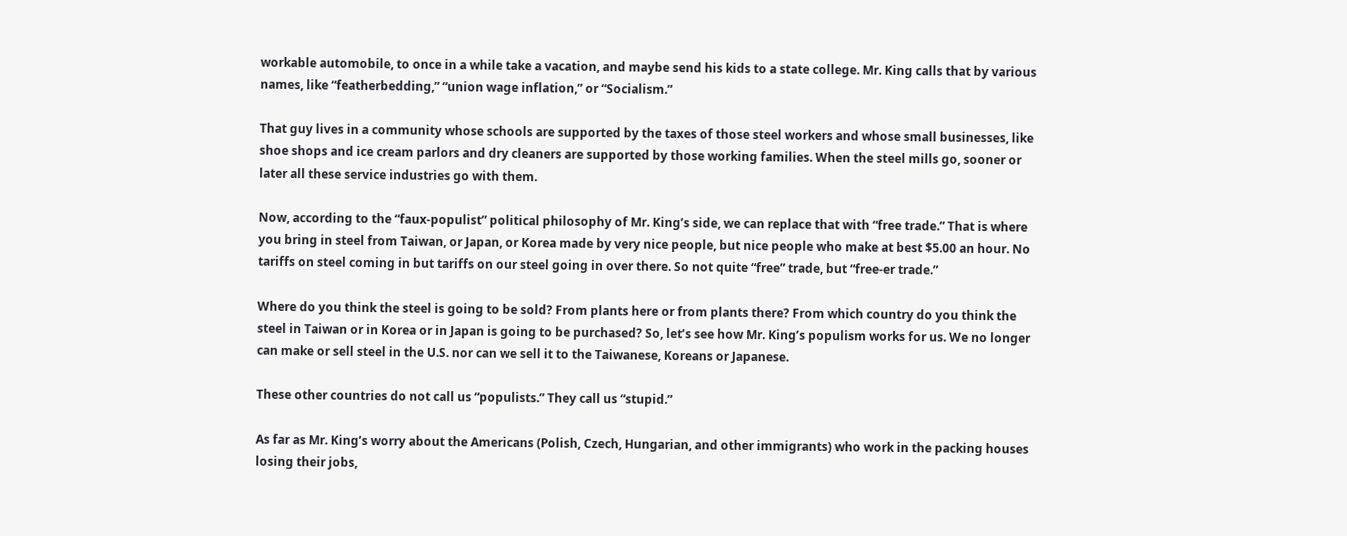workable automobile, to once in a while take a vacation, and maybe send his kids to a state college. Mr. King calls that by various names, like “featherbedding,” “union wage inflation,” or “Socialism.”

That guy lives in a community whose schools are supported by the taxes of those steel workers and whose small businesses, like shoe shops and ice cream parlors and dry cleaners are supported by those working families. When the steel mills go, sooner or later all these service industries go with them.

Now, according to the “faux-populist” political philosophy of Mr. King’s side, we can replace that with “free trade.” That is where you bring in steel from Taiwan, or Japan, or Korea made by very nice people, but nice people who make at best $5.00 an hour. No tariffs on steel coming in but tariffs on our steel going in over there. So not quite “free” trade, but “free-er trade.”

Where do you think the steel is going to be sold? From plants here or from plants there? From which country do you think the steel in Taiwan or in Korea or in Japan is going to be purchased? So, let’s see how Mr. King’s populism works for us. We no longer can make or sell steel in the U.S. nor can we sell it to the Taiwanese, Koreans or Japanese.

These other countries do not call us “populists.” They call us “stupid.”

As far as Mr. King’s worry about the Americans (Polish, Czech, Hungarian, and other immigrants) who work in the packing houses losing their jobs,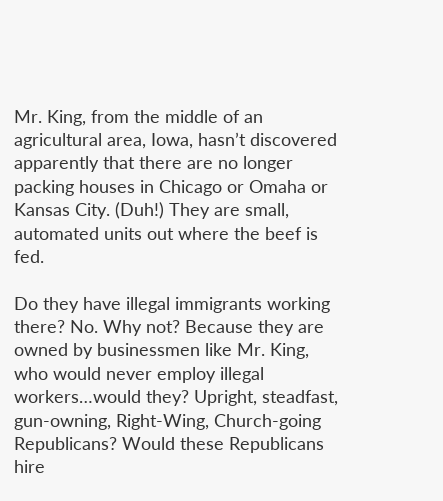Mr. King, from the middle of an agricultural area, Iowa, hasn’t discovered apparently that there are no longer packing houses in Chicago or Omaha or Kansas City. (Duh!) They are small, automated units out where the beef is fed.

Do they have illegal immigrants working there? No. Why not? Because they are owned by businessmen like Mr. King, who would never employ illegal workers…would they? Upright, steadfast, gun-owning, Right-Wing, Church-going Republicans? Would these Republicans hire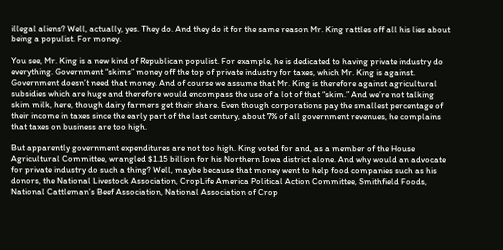illegal aliens? Well, actually, yes. They do. And they do it for the same reason Mr. King rattles off all his lies about being a populist. For money.

You see, Mr. King is a new kind of Republican populist. For example, he is dedicated to having private industry do everything. Government “skims” money off the top of private industry for taxes, which Mr. King is against. Government doesn’t need that money. And of course we assume that Mr. King is therefore against agricultural subsidies which are huge and therefore would encompass the use of a lot of that “skim.” And we’re not talking skim milk, here, though dairy farmers get their share. Even though corporations pay the smallest percentage of their income in taxes since the early part of the last century, about 7% of all government revenues, he complains that taxes on business are too high.

But apparently government expenditures are not too high. King voted for and, as a member of the House Agricultural Committee, wrangled $1.15 billion for his Northern Iowa district alone. And why would an advocate for private industry do such a thing? Well, maybe because that money went to help food companies such as his donors, the National Livestock Association, CropLife America Political Action Committee, Smithfield Foods, National Cattleman’s Beef Association, National Association of Crop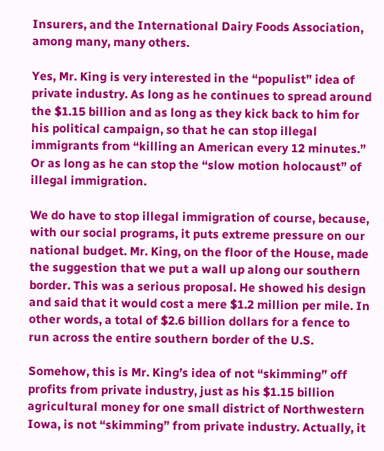Insurers, and the International Dairy Foods Association, among many, many others.

Yes, Mr. King is very interested in the “populist” idea of private industry. As long as he continues to spread around the $1.15 billion and as long as they kick back to him for his political campaign, so that he can stop illegal immigrants from “killing an American every 12 minutes.” Or as long as he can stop the “slow motion holocaust” of illegal immigration.

We do have to stop illegal immigration of course, because, with our social programs, it puts extreme pressure on our national budget. Mr. King, on the floor of the House, made the suggestion that we put a wall up along our southern border. This was a serious proposal. He showed his design and said that it would cost a mere $1.2 million per mile. In other words, a total of $2.6 billion dollars for a fence to run across the entire southern border of the U.S.

Somehow, this is Mr. King’s idea of not “skimming” off profits from private industry, just as his $1.15 billion agricultural money for one small district of Northwestern Iowa, is not “skimming” from private industry. Actually, it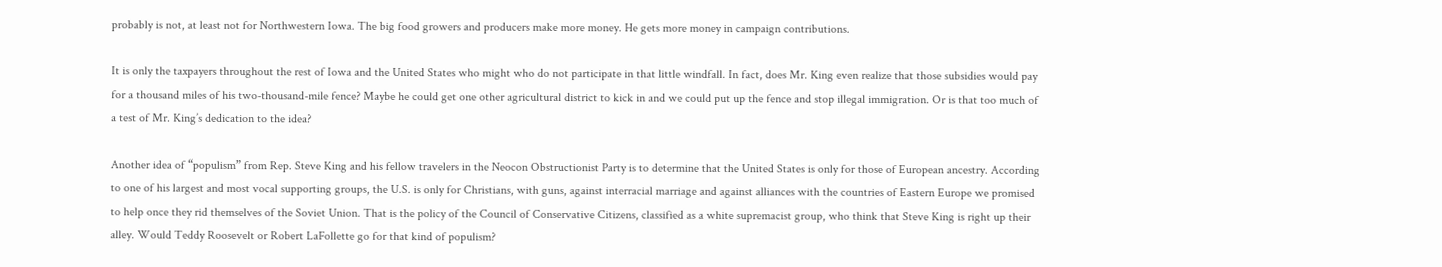probably is not, at least not for Northwestern Iowa. The big food growers and producers make more money. He gets more money in campaign contributions.

It is only the taxpayers throughout the rest of Iowa and the United States who might who do not participate in that little windfall. In fact, does Mr. King even realize that those subsidies would pay for a thousand miles of his two-thousand-mile fence? Maybe he could get one other agricultural district to kick in and we could put up the fence and stop illegal immigration. Or is that too much of a test of Mr. King’s dedication to the idea?

Another idea of “populism” from Rep. Steve King and his fellow travelers in the Neocon Obstructionist Party is to determine that the United States is only for those of European ancestry. According to one of his largest and most vocal supporting groups, the U.S. is only for Christians, with guns, against interracial marriage and against alliances with the countries of Eastern Europe we promised to help once they rid themselves of the Soviet Union. That is the policy of the Council of Conservative Citizens, classified as a white supremacist group, who think that Steve King is right up their alley. Would Teddy Roosevelt or Robert LaFollette go for that kind of populism?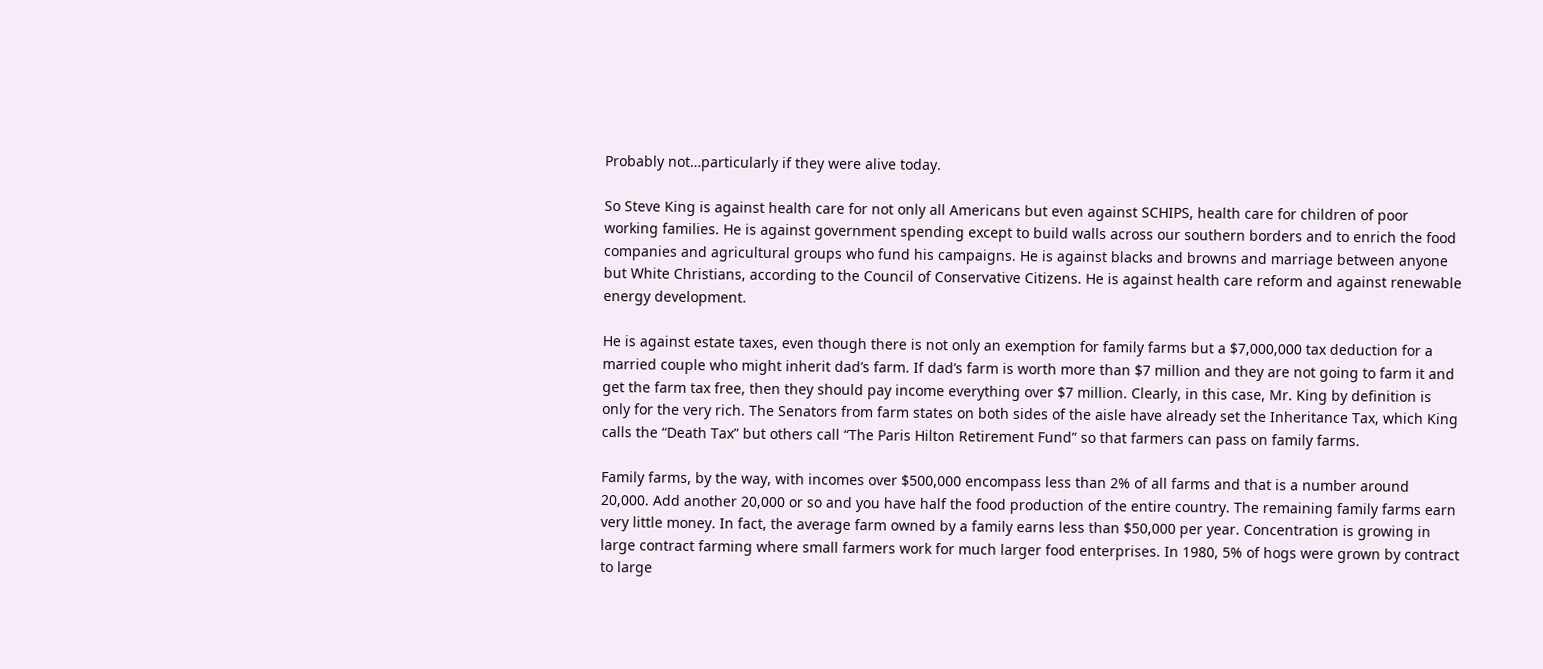Probably not…particularly if they were alive today.

So Steve King is against health care for not only all Americans but even against SCHIPS, health care for children of poor working families. He is against government spending except to build walls across our southern borders and to enrich the food companies and agricultural groups who fund his campaigns. He is against blacks and browns and marriage between anyone but White Christians, according to the Council of Conservative Citizens. He is against health care reform and against renewable energy development.

He is against estate taxes, even though there is not only an exemption for family farms but a $7,000,000 tax deduction for a married couple who might inherit dad’s farm. If dad’s farm is worth more than $7 million and they are not going to farm it and get the farm tax free, then they should pay income everything over $7 million. Clearly, in this case, Mr. King by definition is only for the very rich. The Senators from farm states on both sides of the aisle have already set the Inheritance Tax, which King calls the “Death Tax” but others call “The Paris Hilton Retirement Fund” so that farmers can pass on family farms.

Family farms, by the way, with incomes over $500,000 encompass less than 2% of all farms and that is a number around 20,000. Add another 20,000 or so and you have half the food production of the entire country. The remaining family farms earn very little money. In fact, the average farm owned by a family earns less than $50,000 per year. Concentration is growing in large contract farming where small farmers work for much larger food enterprises. In 1980, 5% of hogs were grown by contract to large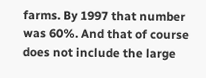farms. By 1997 that number was 60%. And that of course does not include the large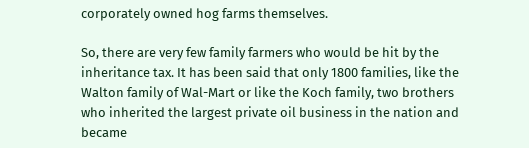corporately owned hog farms themselves.

So, there are very few family farmers who would be hit by the inheritance tax. It has been said that only 1800 families, like the Walton family of Wal-Mart or like the Koch family, two brothers who inherited the largest private oil business in the nation and became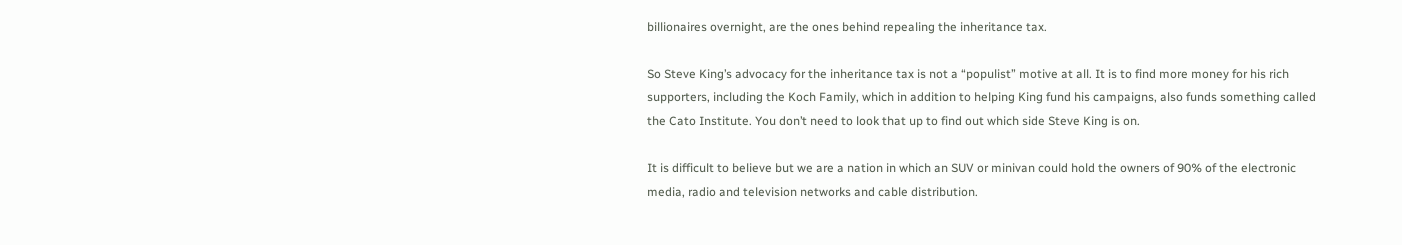billionaires overnight, are the ones behind repealing the inheritance tax.

So Steve King’s advocacy for the inheritance tax is not a “populist” motive at all. It is to find more money for his rich supporters, including the Koch Family, which in addition to helping King fund his campaigns, also funds something called the Cato Institute. You don’t need to look that up to find out which side Steve King is on.

It is difficult to believe but we are a nation in which an SUV or minivan could hold the owners of 90% of the electronic media, radio and television networks and cable distribution.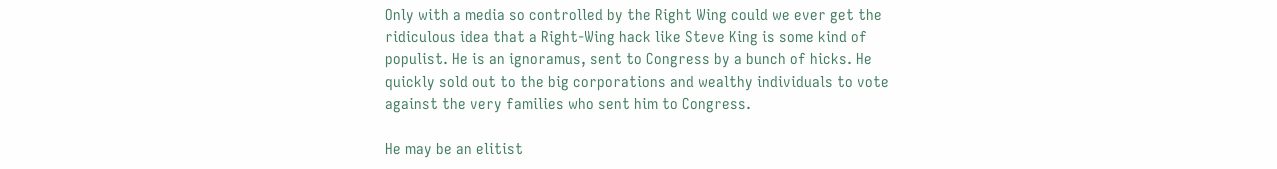Only with a media so controlled by the Right Wing could we ever get the ridiculous idea that a Right-Wing hack like Steve King is some kind of populist. He is an ignoramus, sent to Congress by a bunch of hicks. He quickly sold out to the big corporations and wealthy individuals to vote against the very families who sent him to Congress.

He may be an elitist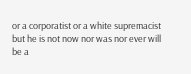or a corporatist or a white supremacist but he is not now nor was nor ever will be a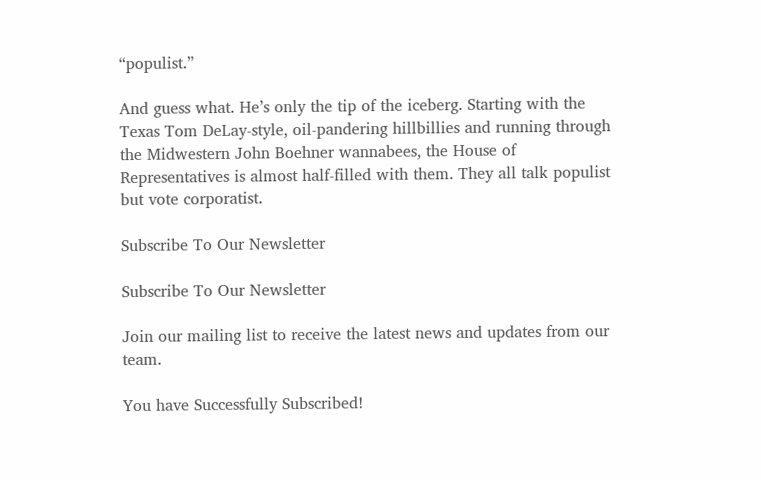“populist.”

And guess what. He’s only the tip of the iceberg. Starting with the Texas Tom DeLay-style, oil-pandering hillbillies and running through the Midwestern John Boehner wannabees, the House of Representatives is almost half-filled with them. They all talk populist but vote corporatist.

Subscribe To Our Newsletter

Subscribe To Our Newsletter

Join our mailing list to receive the latest news and updates from our team.

You have Successfully Subscribed!